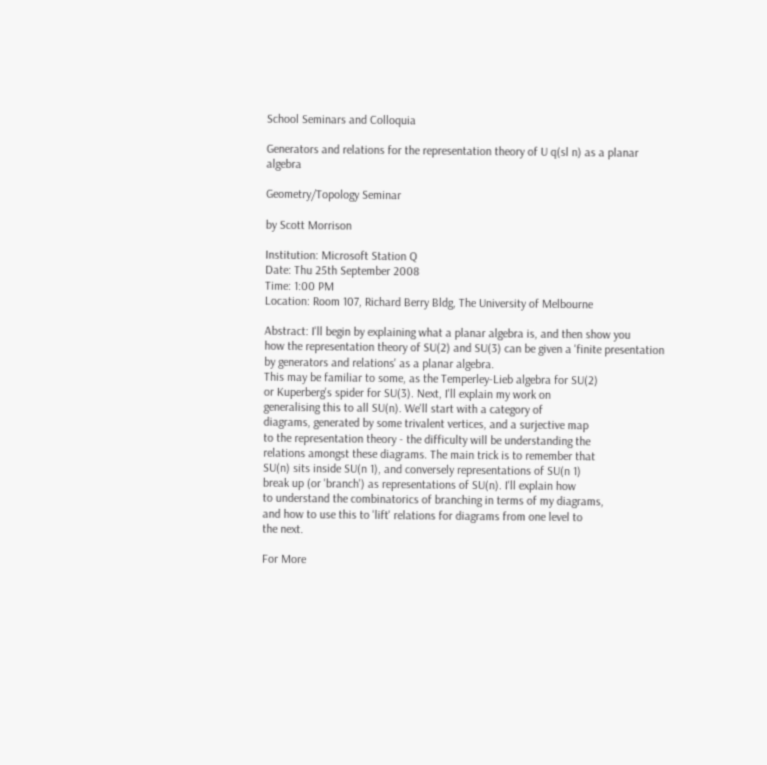School Seminars and Colloquia

Generators and relations for the representation theory of U q(sl n) as a planar algebra

Geometry/Topology Seminar

by Scott Morrison

Institution: Microsoft Station Q
Date: Thu 25th September 2008
Time: 1:00 PM
Location: Room 107, Richard Berry Bldg, The University of Melbourne

Abstract: I'll begin by explaining what a planar algebra is, and then show you
how the representation theory of SU(2) and SU(3) can be given a 'finite presentation by generators and relations' as a planar algebra.
This may be familiar to some, as the Temperley-Lieb algebra for SU(2)
or Kuperberg's spider for SU(3). Next, I'll explain my work on
generalising this to all SU(n). We'll start with a category of
diagrams, generated by some trivalent vertices, and a surjective map
to the representation theory - the difficulty will be understanding the
relations amongst these diagrams. The main trick is to remember that
SU(n) sits inside SU(n 1), and conversely representations of SU(n 1)
break up (or 'branch') as representations of SU(n). I'll explain how
to understand the combinatorics of branching in terms of my diagrams,
and how to use this to 'lift' relations for diagrams from one level to
the next.

For More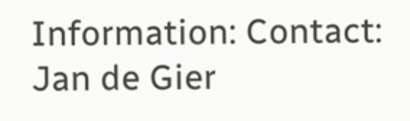Information: Contact: Jan de Gier